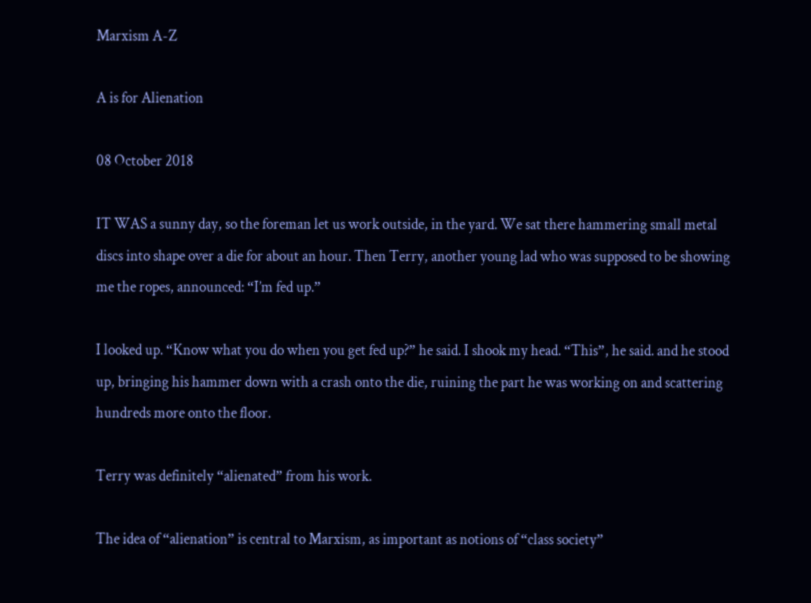Marxism A-Z

A is for Alienation

08 October 2018

IT WAS a sunny day, so the foreman let us work outside, in the yard. We sat there hammering small metal discs into shape over a die for about an hour. Then Terry, another young lad who was supposed to be showing me the ropes, announced: “I’m fed up.”

I looked up. “Know what you do when you get fed up?” he said. I shook my head. “This”, he said. and he stood up, bringing his hammer down with a crash onto the die, ruining the part he was working on and scattering hundreds more onto the floor.

Terry was definitely “alienated” from his work.

The idea of “alienation” is central to Marxism, as important as notions of “class society”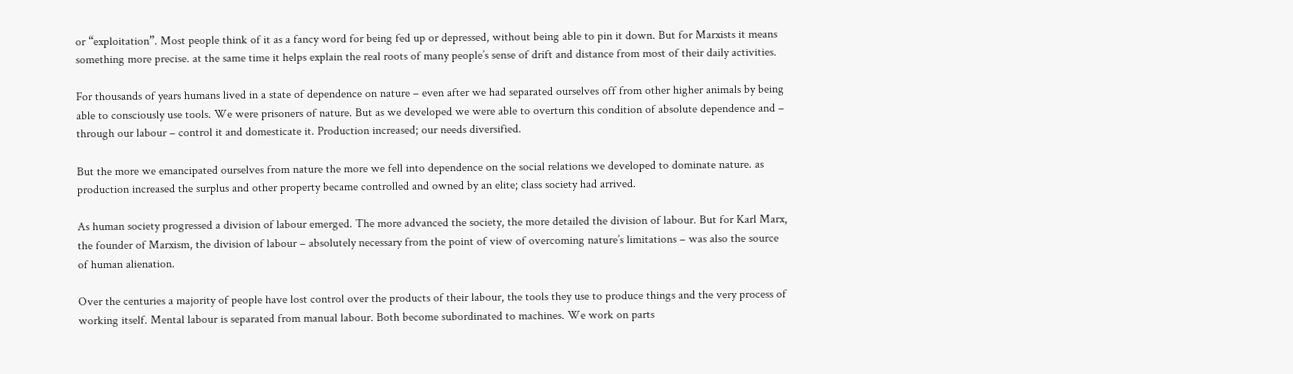or “exploitation”. Most people think of it as a fancy word for being fed up or depressed, without being able to pin it down. But for Marxists it means something more precise. at the same time it helps explain the real roots of many people’s sense of drift and distance from most of their daily activities.

For thousands of years humans lived in a state of dependence on nature – even after we had separated ourselves off from other higher animals by being able to consciously use tools. We were prisoners of nature. But as we developed we were able to overturn this condition of absolute dependence and – through our labour – control it and domesticate it. Production increased; our needs diversified.

But the more we emancipated ourselves from nature the more we fell into dependence on the social relations we developed to dominate nature. as production increased the surplus and other property became controlled and owned by an elite; class society had arrived.

As human society progressed a division of labour emerged. The more advanced the society, the more detailed the division of labour. But for Karl Marx, the founder of Marxism, the division of labour – absolutely necessary from the point of view of overcoming nature’s limitations – was also the source of human alienation.

Over the centuries a majority of people have lost control over the products of their labour, the tools they use to produce things and the very process of working itself. Mental labour is separated from manual labour. Both become subordinated to machines. We work on parts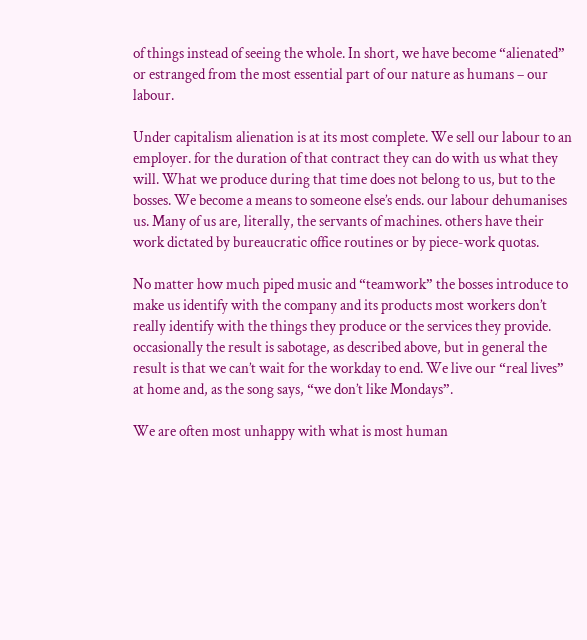of things instead of seeing the whole. In short, we have become “alienated” or estranged from the most essential part of our nature as humans – our labour.

Under capitalism alienation is at its most complete. We sell our labour to an employer. for the duration of that contract they can do with us what they will. What we produce during that time does not belong to us, but to the bosses. We become a means to someone else’s ends. our labour dehumanises us. Many of us are, literally, the servants of machines. others have their work dictated by bureaucratic office routines or by piece-work quotas.

No matter how much piped music and “teamwork” the bosses introduce to make us identify with the company and its products most workers don’t really identify with the things they produce or the services they provide. occasionally the result is sabotage, as described above, but in general the result is that we can’t wait for the workday to end. We live our “real lives” at home and, as the song says, “we don’t like Mondays”.

We are often most unhappy with what is most human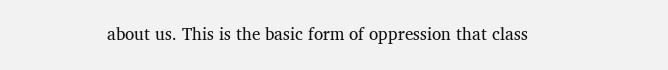about us. This is the basic form of oppression that class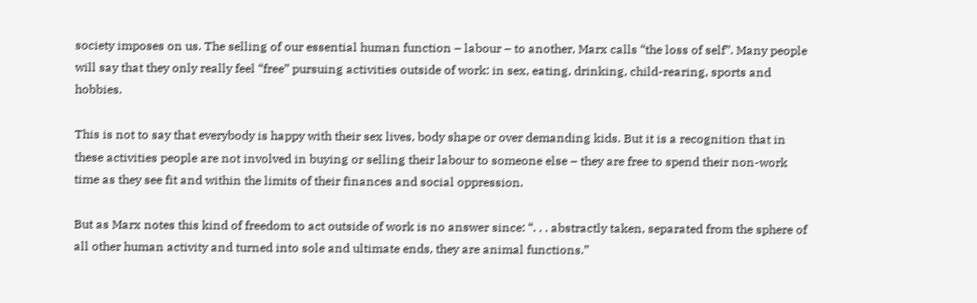society imposes on us. The selling of our essential human function – labour – to another, Marx calls “the loss of self”. Many people will say that they only really feel “free” pursuing activities outside of work: in sex, eating, drinking, child-rearing, sports and hobbies.

This is not to say that everybody is happy with their sex lives, body shape or over demanding kids. But it is a recognition that in these activities people are not involved in buying or selling their labour to someone else – they are free to spend their non-work time as they see fit and within the limits of their finances and social oppression.

But as Marx notes this kind of freedom to act outside of work is no answer since: “. . . abstractly taken, separated from the sphere of all other human activity and turned into sole and ultimate ends, they are animal functions.”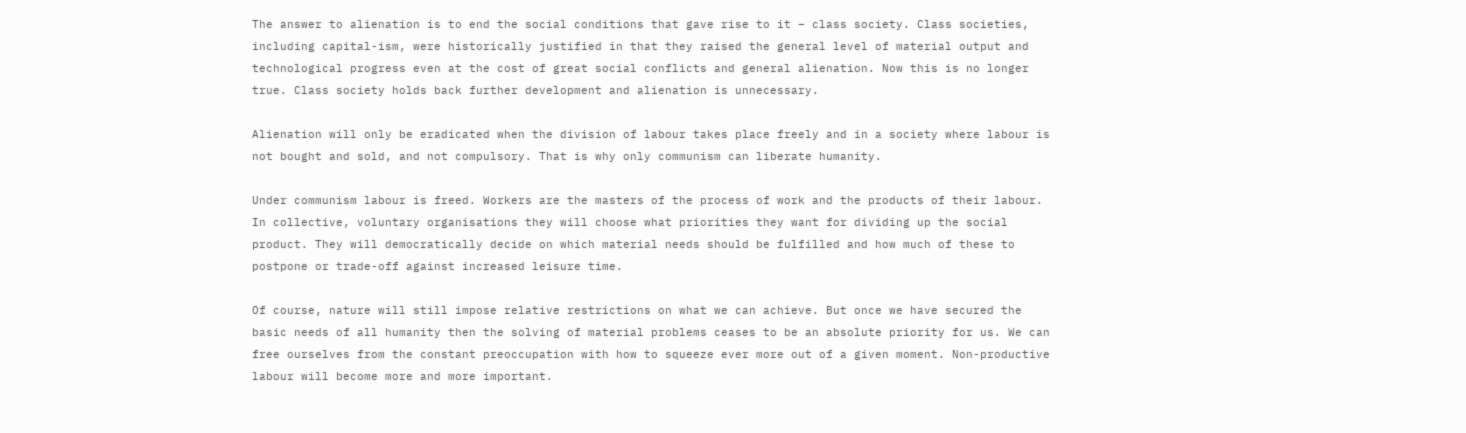The answer to alienation is to end the social conditions that gave rise to it – class society. Class societies, including capital-ism, were historically justified in that they raised the general level of material output and technological progress even at the cost of great social conflicts and general alienation. Now this is no longer true. Class society holds back further development and alienation is unnecessary.

Alienation will only be eradicated when the division of labour takes place freely and in a society where labour is not bought and sold, and not compulsory. That is why only communism can liberate humanity.

Under communism labour is freed. Workers are the masters of the process of work and the products of their labour. In collective, voluntary organisations they will choose what priorities they want for dividing up the social product. They will democratically decide on which material needs should be fulfilled and how much of these to postpone or trade-off against increased leisure time.

Of course, nature will still impose relative restrictions on what we can achieve. But once we have secured the basic needs of all humanity then the solving of material problems ceases to be an absolute priority for us. We can free ourselves from the constant preoccupation with how to squeeze ever more out of a given moment. Non-productive labour will become more and more important.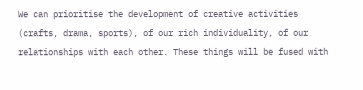We can prioritise the development of creative activities (crafts, drama, sports), of our rich individuality, of our relationships with each other. These things will be fused with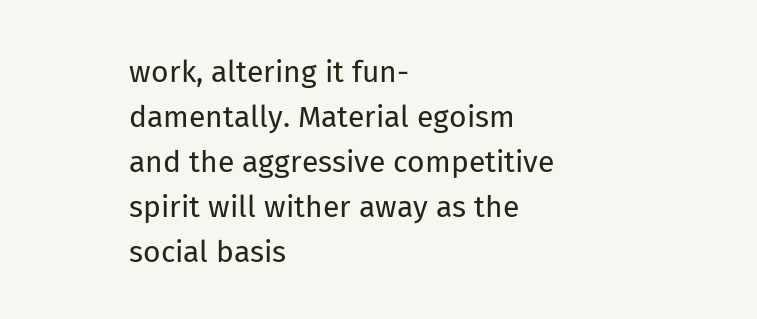work, altering it fun-damentally. Material egoism and the aggressive competitive spirit will wither away as the social basis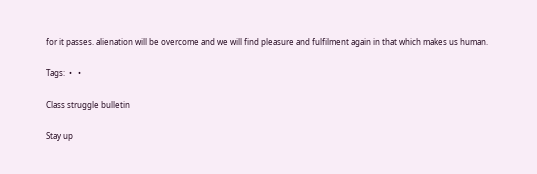for it passes. alienation will be overcome and we will find pleasure and fulfilment again in that which makes us human.

Tags:  •   •

Class struggle bulletin

Stay up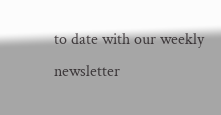to date with our weekly newsletter